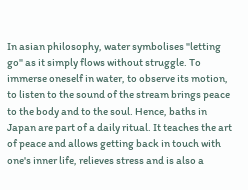In asian philosophy, water symbolises "letting go" as it simply flows without struggle. To immerse oneself in water, to observe its motion, to listen to the sound of the stream brings peace to the body and to the soul. Hence, baths in Japan are part of a daily ritual. It teaches the art of peace and allows getting back in touch with one's inner life, relieves stress and is also a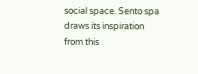social space. Sento spa draws its inspiration from this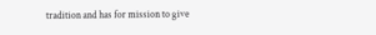tradition and has for mission to give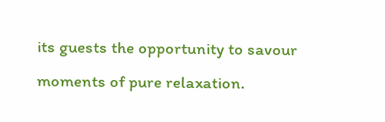its guests the opportunity to savour moments of pure relaxation.